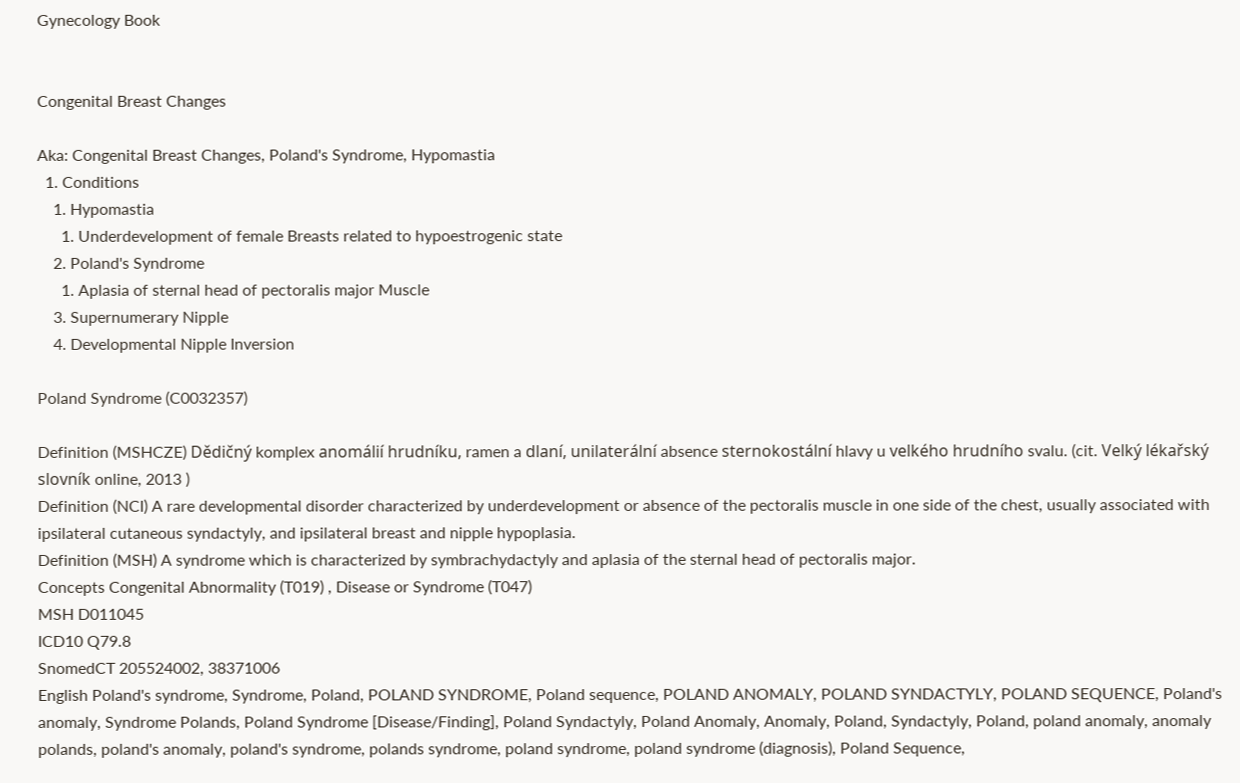Gynecology Book


Congenital Breast Changes

Aka: Congenital Breast Changes, Poland's Syndrome, Hypomastia
  1. Conditions
    1. Hypomastia
      1. Underdevelopment of female Breasts related to hypoestrogenic state
    2. Poland's Syndrome
      1. Aplasia of sternal head of pectoralis major Muscle
    3. Supernumerary Nipple
    4. Developmental Nipple Inversion

Poland Syndrome (C0032357)

Definition (MSHCZE) Dědičný komplex anomálií hrudníku, ramen a dlaní, unilaterální absence sternokostální hlavy u velkého hrudního svalu. (cit. Velký lékařský slovník online, 2013 )
Definition (NCI) A rare developmental disorder characterized by underdevelopment or absence of the pectoralis muscle in one side of the chest, usually associated with ipsilateral cutaneous syndactyly, and ipsilateral breast and nipple hypoplasia.
Definition (MSH) A syndrome which is characterized by symbrachydactyly and aplasia of the sternal head of pectoralis major.
Concepts Congenital Abnormality (T019) , Disease or Syndrome (T047)
MSH D011045
ICD10 Q79.8
SnomedCT 205524002, 38371006
English Poland's syndrome, Syndrome, Poland, POLAND SYNDROME, Poland sequence, POLAND ANOMALY, POLAND SYNDACTYLY, POLAND SEQUENCE, Poland's anomaly, Syndrome Polands, Poland Syndrome [Disease/Finding], Poland Syndactyly, Poland Anomaly, Anomaly, Poland, Syndactyly, Poland, poland anomaly, anomaly polands, poland's anomaly, poland's syndrome, polands syndrome, poland syndrome, poland syndrome (diagnosis), Poland Sequence,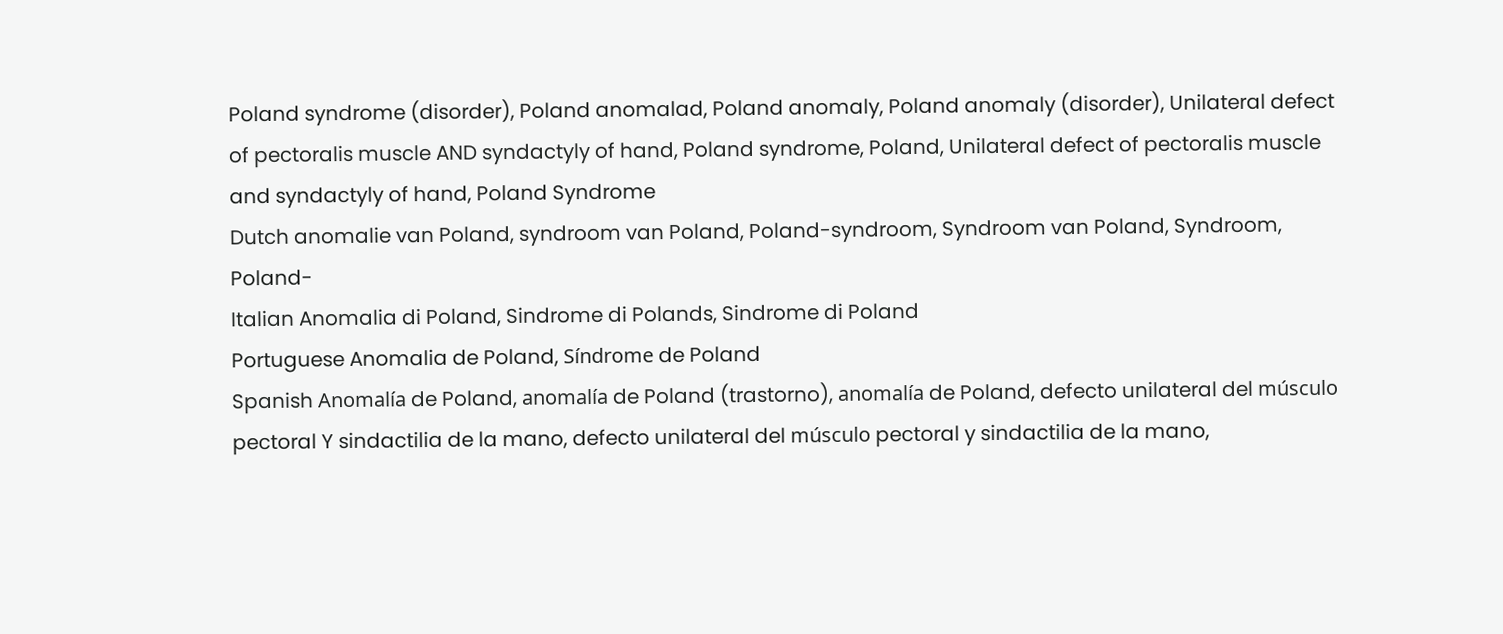Poland syndrome (disorder), Poland anomalad, Poland anomaly, Poland anomaly (disorder), Unilateral defect of pectoralis muscle AND syndactyly of hand, Poland syndrome, Poland, Unilateral defect of pectoralis muscle and syndactyly of hand, Poland Syndrome
Dutch anomalie van Poland, syndroom van Poland, Poland-syndroom, Syndroom van Poland, Syndroom, Poland-
Italian Anomalia di Poland, Sindrome di Polands, Sindrome di Poland
Portuguese Anomalia de Poland, Síndrome de Poland
Spanish Anomalía de Poland, anomalía de Poland (trastorno), anomalía de Poland, defecto unilateral del músculo pectoral Y sindactilia de la mano, defecto unilateral del músculo pectoral y sindactilia de la mano,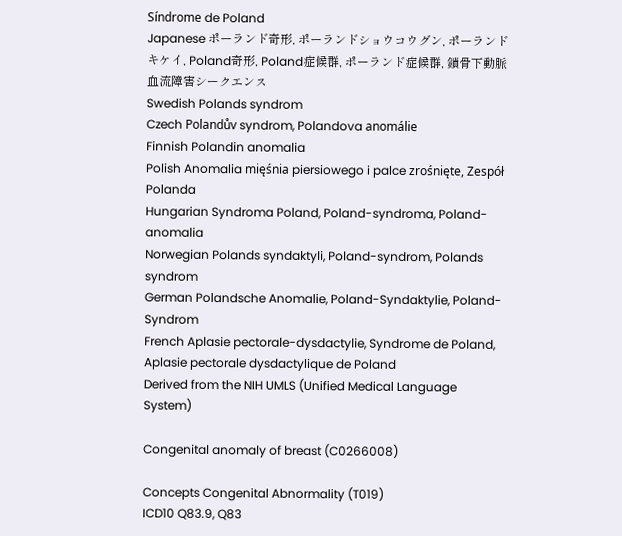Síndrome de Poland
Japanese ポーランド奇形, ポーランドショウコウグン, ポーランドキケイ, Poland奇形, Poland症候群, ポーランド症候群, 鎖骨下動脈血流障害シークエンス
Swedish Polands syndrom
Czech Polandův syndrom, Polandova anomálie
Finnish Polandin anomalia
Polish Anomalia mięśnia piersiowego i palce zrośnięte, Zespół Polanda
Hungarian Syndroma Poland, Poland-syndroma, Poland-anomalia
Norwegian Polands syndaktyli, Poland-syndrom, Polands syndrom
German Polandsche Anomalie, Poland-Syndaktylie, Poland-Syndrom
French Aplasie pectorale-dysdactylie, Syndrome de Poland, Aplasie pectorale dysdactylique de Poland
Derived from the NIH UMLS (Unified Medical Language System)

Congenital anomaly of breast (C0266008)

Concepts Congenital Abnormality (T019)
ICD10 Q83.9, Q83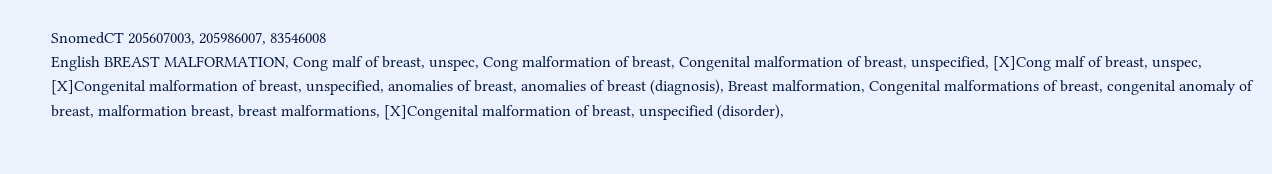SnomedCT 205607003, 205986007, 83546008
English BREAST MALFORMATION, Cong malf of breast, unspec, Cong malformation of breast, Congenital malformation of breast, unspecified, [X]Cong malf of breast, unspec, [X]Congenital malformation of breast, unspecified, anomalies of breast, anomalies of breast (diagnosis), Breast malformation, Congenital malformations of breast, congenital anomaly of breast, malformation breast, breast malformations, [X]Congenital malformation of breast, unspecified (disorder),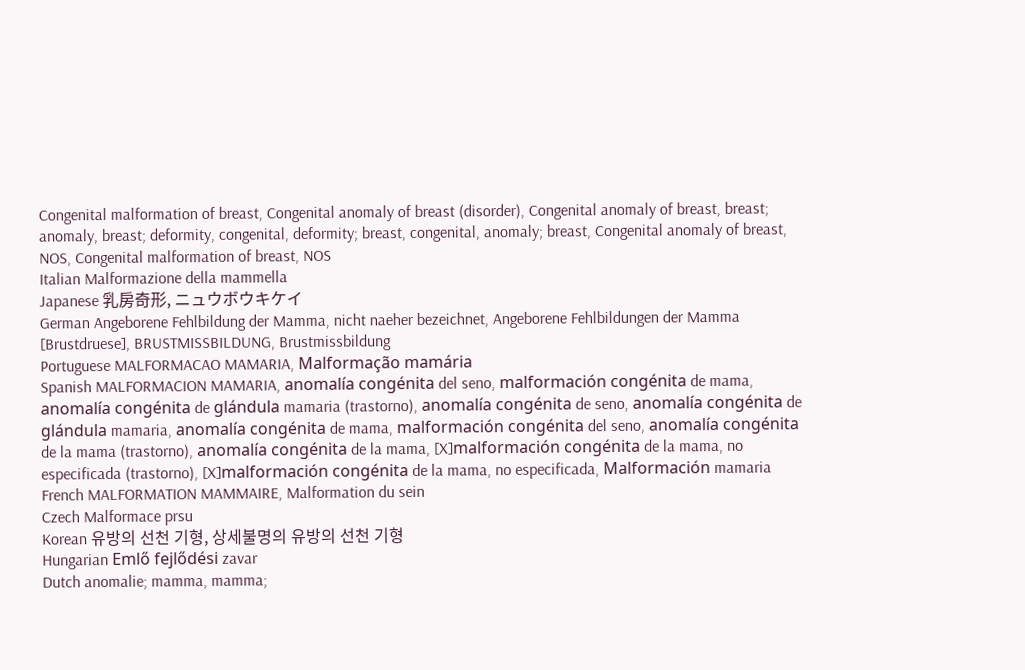Congenital malformation of breast, Congenital anomaly of breast (disorder), Congenital anomaly of breast, breast; anomaly, breast; deformity, congenital, deformity; breast, congenital, anomaly; breast, Congenital anomaly of breast, NOS, Congenital malformation of breast, NOS
Italian Malformazione della mammella
Japanese 乳房奇形, ニュウボウキケイ
German Angeborene Fehlbildung der Mamma, nicht naeher bezeichnet, Angeborene Fehlbildungen der Mamma [Brustdruese], BRUSTMISSBILDUNG, Brustmissbildung
Portuguese MALFORMACAO MAMARIA, Malformação mamária
Spanish MALFORMACION MAMARIA, anomalía congénita del seno, malformación congénita de mama, anomalía congénita de glándula mamaria (trastorno), anomalía congénita de seno, anomalía congénita de glándula mamaria, anomalía congénita de mama, malformación congénita del seno, anomalía congénita de la mama (trastorno), anomalía congénita de la mama, [X]malformación congénita de la mama, no especificada (trastorno), [X]malformación congénita de la mama, no especificada, Malformación mamaria
French MALFORMATION MAMMAIRE, Malformation du sein
Czech Malformace prsu
Korean 유방의 선천 기형, 상세불명의 유방의 선천 기형
Hungarian Emlő fejlődési zavar
Dutch anomalie; mamma, mamma;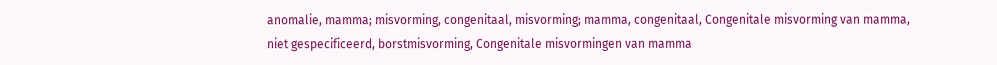anomalie, mamma; misvorming, congenitaal, misvorming; mamma, congenitaal, Congenitale misvorming van mamma, niet gespecificeerd, borstmisvorming, Congenitale misvormingen van mamma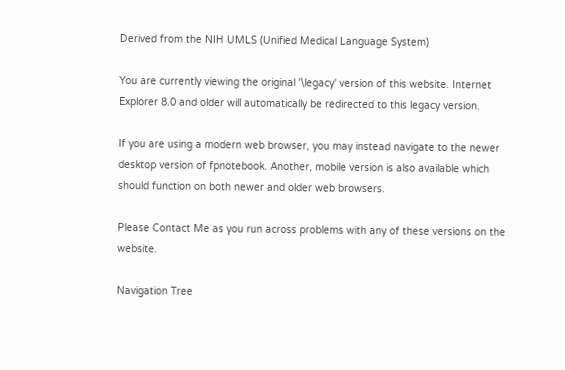Derived from the NIH UMLS (Unified Medical Language System)

You are currently viewing the original '\legacy' version of this website. Internet Explorer 8.0 and older will automatically be redirected to this legacy version.

If you are using a modern web browser, you may instead navigate to the newer desktop version of fpnotebook. Another, mobile version is also available which should function on both newer and older web browsers.

Please Contact Me as you run across problems with any of these versions on the website.

Navigation Tree